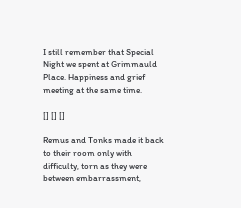I still remember that Special Night we spent at Grimmauld Place. Happiness and grief meeting at the same time.

[] [] []

Remus and Tonks made it back to their room only with difficulty, torn as they were between embarrassment,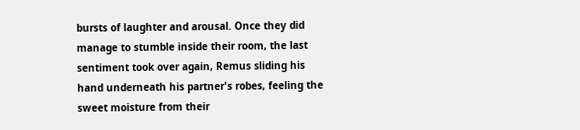bursts of laughter and arousal. Once they did manage to stumble inside their room, the last sentiment took over again, Remus sliding his hand underneath his partner's robes, feeling the sweet moisture from their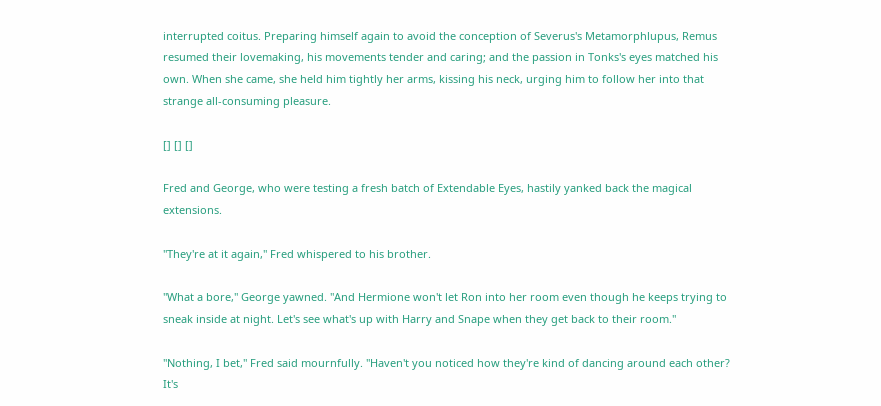interrupted coitus. Preparing himself again to avoid the conception of Severus's Metamorphlupus, Remus resumed their lovemaking, his movements tender and caring; and the passion in Tonks's eyes matched his own. When she came, she held him tightly her arms, kissing his neck, urging him to follow her into that strange all-consuming pleasure.

[] [] []

Fred and George, who were testing a fresh batch of Extendable Eyes, hastily yanked back the magical extensions.

"They're at it again," Fred whispered to his brother.

"What a bore," George yawned. "And Hermione won't let Ron into her room even though he keeps trying to sneak inside at night. Let's see what's up with Harry and Snape when they get back to their room."

"Nothing, I bet," Fred said mournfully. "Haven't you noticed how they're kind of dancing around each other? It's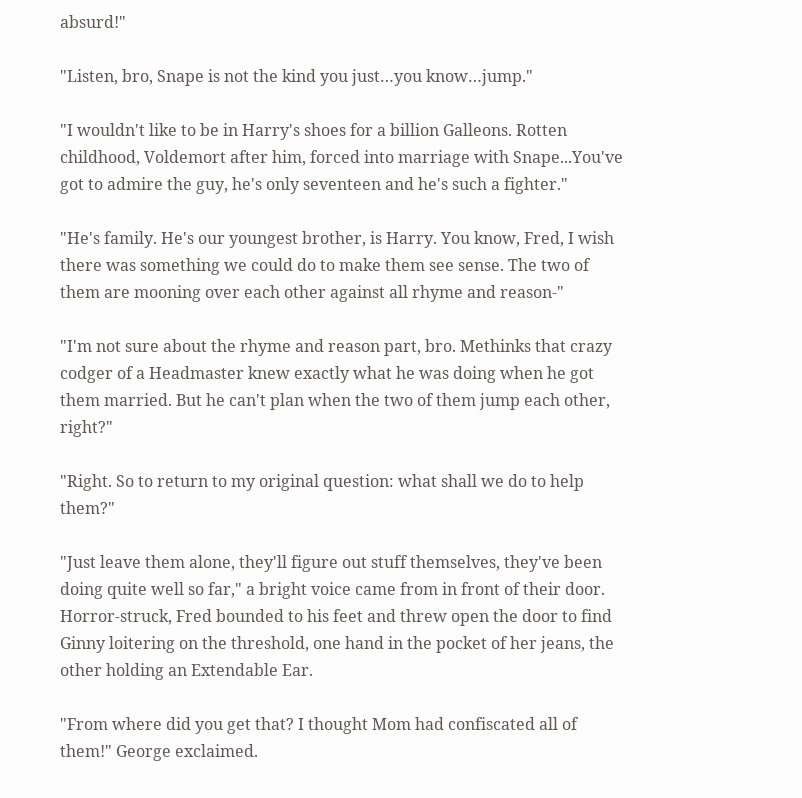absurd!"

"Listen, bro, Snape is not the kind you just…you know…jump."

"I wouldn't like to be in Harry's shoes for a billion Galleons. Rotten childhood, Voldemort after him, forced into marriage with Snape...You've got to admire the guy, he's only seventeen and he's such a fighter."

"He's family. He's our youngest brother, is Harry. You know, Fred, I wish there was something we could do to make them see sense. The two of them are mooning over each other against all rhyme and reason-"

"I'm not sure about the rhyme and reason part, bro. Methinks that crazy codger of a Headmaster knew exactly what he was doing when he got them married. But he can't plan when the two of them jump each other, right?"

"Right. So to return to my original question: what shall we do to help them?"

"Just leave them alone, they'll figure out stuff themselves, they've been doing quite well so far," a bright voice came from in front of their door. Horror-struck, Fred bounded to his feet and threw open the door to find Ginny loitering on the threshold, one hand in the pocket of her jeans, the other holding an Extendable Ear.

"From where did you get that? I thought Mom had confiscated all of them!" George exclaimed.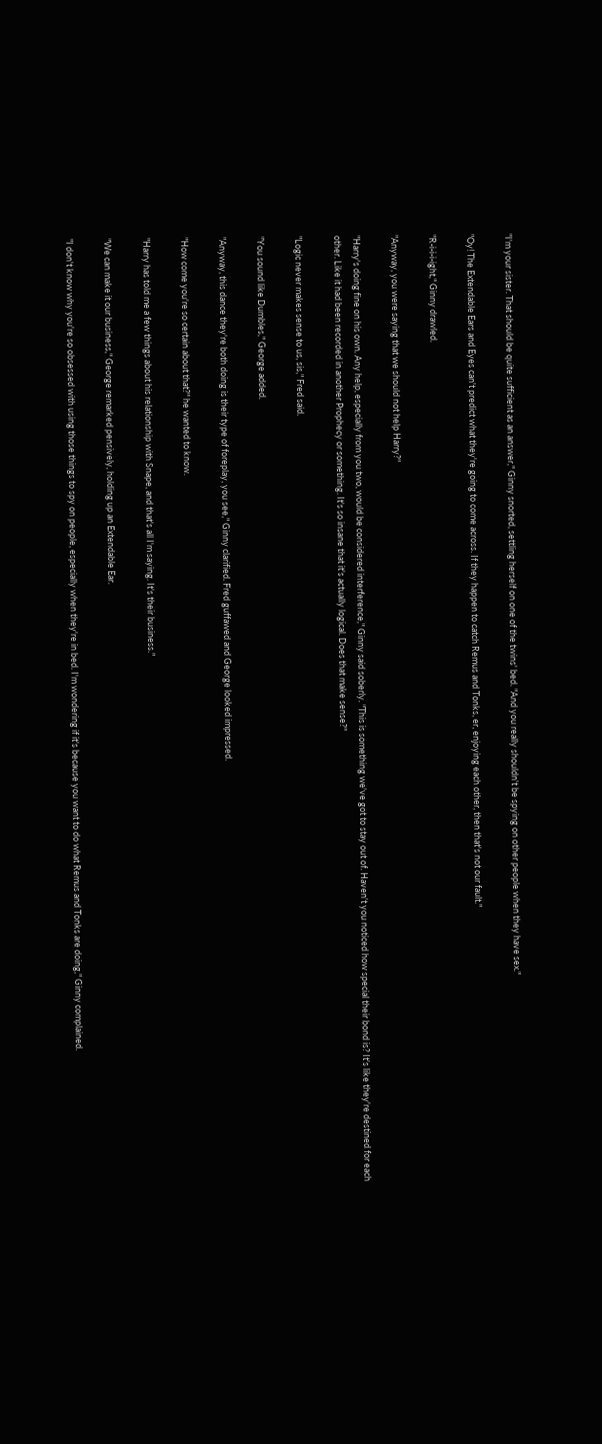"I'm your sister. That should be quite sufficient as an answer," Ginny snorted, settling herself on one of the twins' bed. "And you really shouldn't be spying on other people when they have sex."

"Oy! The Extendable Ears and Eyes can't predict what they're going to come across. If they happen to catch Remus and Tonks, er, enjoying each other, then that's not our fault."

"R-i-i-i-ight," Ginny drawled.

"Anyway, you were saying that we should not help Harry?"

"Harry's doing fine on his own. Any help, especially from you two, would be considered interference," Ginny said soberly. "This is something we've got to stay out of. Haven't you noticed how special their bond is? It's like they're destined for each other. Like it had been recorded in another Prophecy or something. It's so insane that it's actually logical. Does that make sense?"

"Logic never makes sense to us, sis," Fred said.

"You sound like Dumbles," George added.

"Anyway, this dance they're both doing is their type of foreplay, you see," Ginny clarified. Fred guffawed and George looked impressed.

"How come you're so certain about that?" he wanted to know.

"Harry has told me a few things about his relationship with Snape, and that's all I'm saying. It's their business."

"We can make it our business," George remarked pensively, holding up an Extendable Ear.

"I don't know why you're so obsessed with using those things to spy on people, especially when they're in bed. I'm wondering if it's because you want to do what Remus and Tonks are doing," Ginny complained.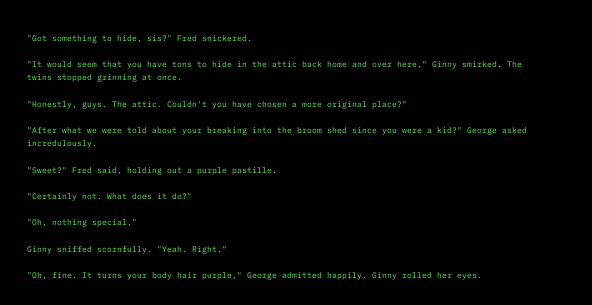"Got something to hide, sis?" Fred snickered.

"It would seem that you have tons to hide in the attic back home and over here," Ginny smirked. The twins stopped grinning at once.

"Honestly, guys. The attic. Couldn't you have chosen a more original place?"

"After what we were told about your breaking into the broom shed since you were a kid?" George asked incredulously.

"Sweet?" Fred said, holding out a purple pastille.

"Certainly not. What does it do?"

"Oh, nothing special."

Ginny sniffed scornfully. "Yeah. Right."

"Oh, fine. It turns your body hair purple," George admitted happily. Ginny rolled her eyes.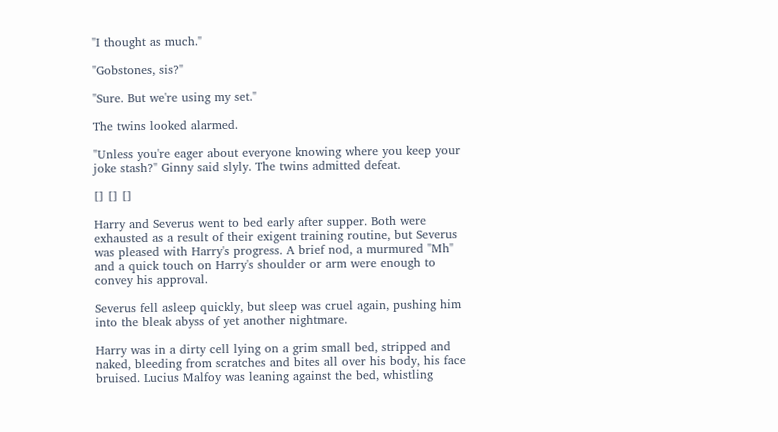"I thought as much."

"Gobstones, sis?"

"Sure. But we're using my set."

The twins looked alarmed.

"Unless you're eager about everyone knowing where you keep your joke stash?" Ginny said slyly. The twins admitted defeat.

[] [] []

Harry and Severus went to bed early after supper. Both were exhausted as a result of their exigent training routine, but Severus was pleased with Harry's progress. A brief nod, a murmured "Mh" and a quick touch on Harry's shoulder or arm were enough to convey his approval.

Severus fell asleep quickly, but sleep was cruel again, pushing him into the bleak abyss of yet another nightmare.

Harry was in a dirty cell lying on a grim small bed, stripped and naked, bleeding from scratches and bites all over his body, his face bruised. Lucius Malfoy was leaning against the bed, whistling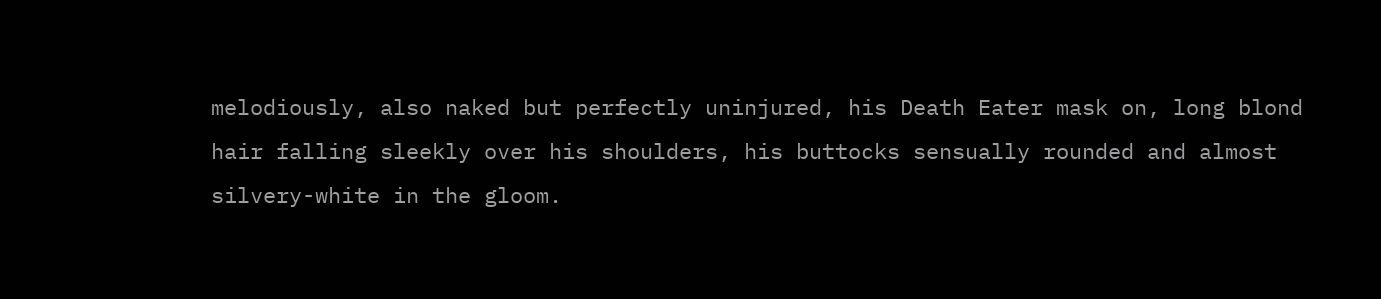melodiously, also naked but perfectly uninjured, his Death Eater mask on, long blond hair falling sleekly over his shoulders, his buttocks sensually rounded and almost silvery-white in the gloom.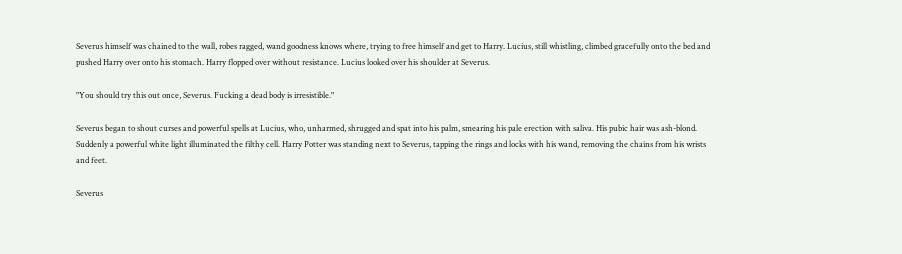Severus himself was chained to the wall, robes ragged, wand goodness knows where, trying to free himself and get to Harry. Lucius, still whistling, climbed gracefully onto the bed and pushed Harry over onto his stomach. Harry flopped over without resistance. Lucius looked over his shoulder at Severus.

"You should try this out once, Severus. Fucking a dead body is irresistible."

Severus began to shout curses and powerful spells at Lucius, who, unharmed, shrugged and spat into his palm, smearing his pale erection with saliva. His pubic hair was ash-blond. Suddenly a powerful white light illuminated the filthy cell. Harry Potter was standing next to Severus, tapping the rings and locks with his wand, removing the chains from his wrists and feet.

Severus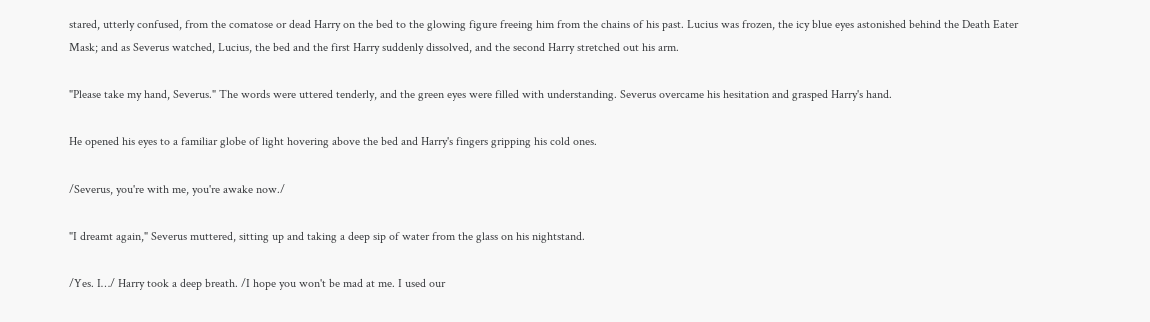stared, utterly confused, from the comatose or dead Harry on the bed to the glowing figure freeing him from the chains of his past. Lucius was frozen, the icy blue eyes astonished behind the Death Eater Mask; and as Severus watched, Lucius, the bed and the first Harry suddenly dissolved, and the second Harry stretched out his arm.

"Please take my hand, Severus." The words were uttered tenderly, and the green eyes were filled with understanding. Severus overcame his hesitation and grasped Harry's hand.

He opened his eyes to a familiar globe of light hovering above the bed and Harry's fingers gripping his cold ones.

/Severus, you're with me, you're awake now./

"I dreamt again," Severus muttered, sitting up and taking a deep sip of water from the glass on his nightstand.

/Yes. I…/ Harry took a deep breath. /I hope you won't be mad at me. I used our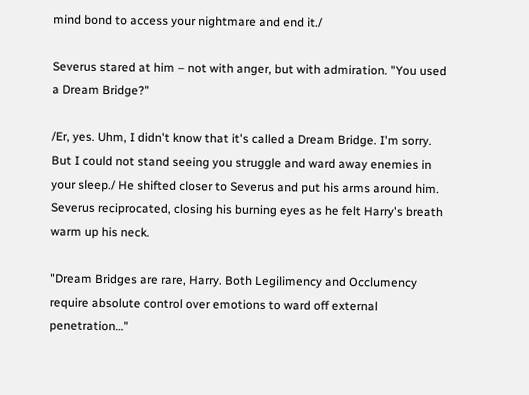mind bond to access your nightmare and end it./

Severus stared at him – not with anger, but with admiration. "You used a Dream Bridge?"

/Er, yes. Uhm, I didn't know that it's called a Dream Bridge. I'm sorry. But I could not stand seeing you struggle and ward away enemies in your sleep./ He shifted closer to Severus and put his arms around him. Severus reciprocated, closing his burning eyes as he felt Harry's breath warm up his neck.

"Dream Bridges are rare, Harry. Both Legilimency and Occlumency require absolute control over emotions to ward off external penetration…"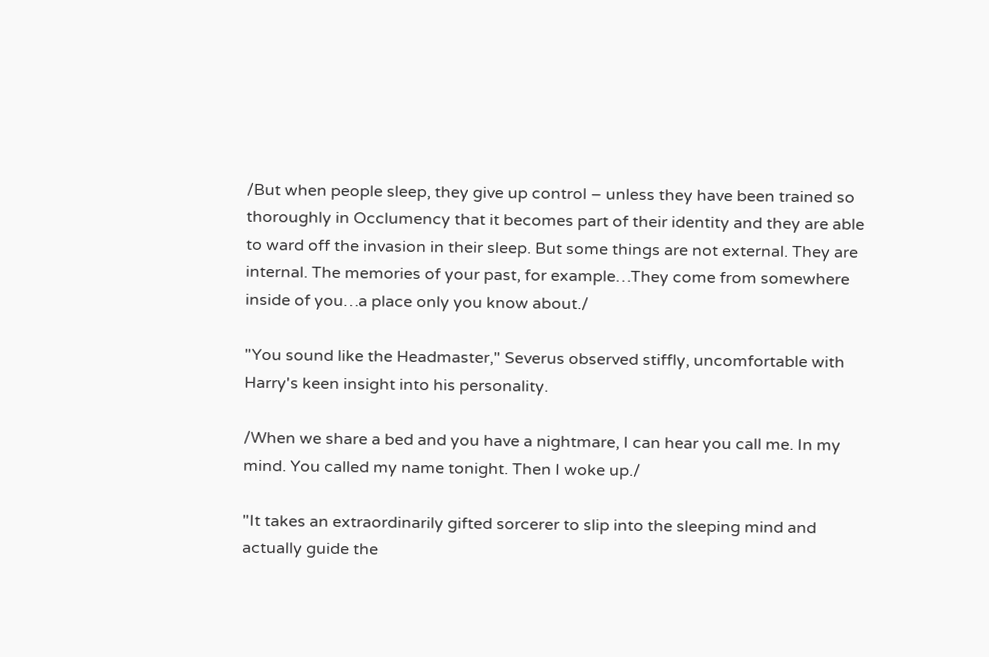/But when people sleep, they give up control – unless they have been trained so thoroughly in Occlumency that it becomes part of their identity and they are able to ward off the invasion in their sleep. But some things are not external. They are internal. The memories of your past, for example…They come from somewhere inside of you…a place only you know about./

"You sound like the Headmaster," Severus observed stiffly, uncomfortable with Harry's keen insight into his personality.

/When we share a bed and you have a nightmare, I can hear you call me. In my mind. You called my name tonight. Then I woke up./

"It takes an extraordinarily gifted sorcerer to slip into the sleeping mind and actually guide the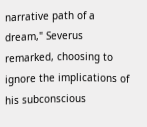narrative path of a dream," Severus remarked, choosing to ignore the implications of his subconscious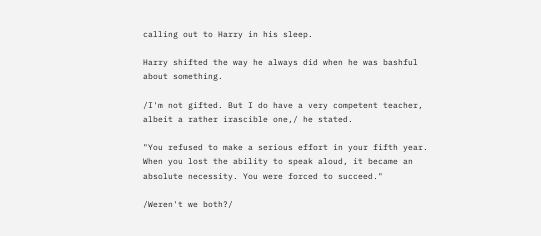calling out to Harry in his sleep.

Harry shifted the way he always did when he was bashful about something.

/I'm not gifted. But I do have a very competent teacher, albeit a rather irascible one,/ he stated.

"You refused to make a serious effort in your fifth year. When you lost the ability to speak aloud, it became an absolute necessity. You were forced to succeed."

/Weren't we both?/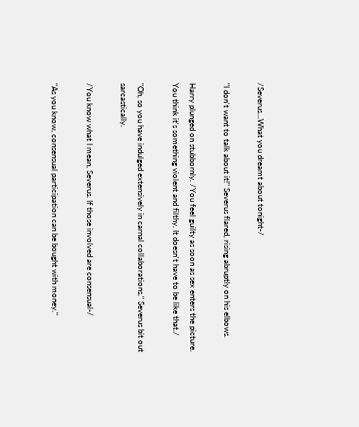/Severus…What you dreamt about tonight-/

"I don't want to talk about it!" Severus flared, rising abruptly on his elbows.

Harry plunged on stubbornly. /You feel guilty as soon as sex enters the picture. You think it's something violent and filthy. It doesn't have to be like that./

"Oh, so you have indulged extensively in carnal collaborations," Severus bit out sarcastically.

/You know what I mean, Severus. If those involved are consensual-/

"As you know, consensual participation can be bought with money."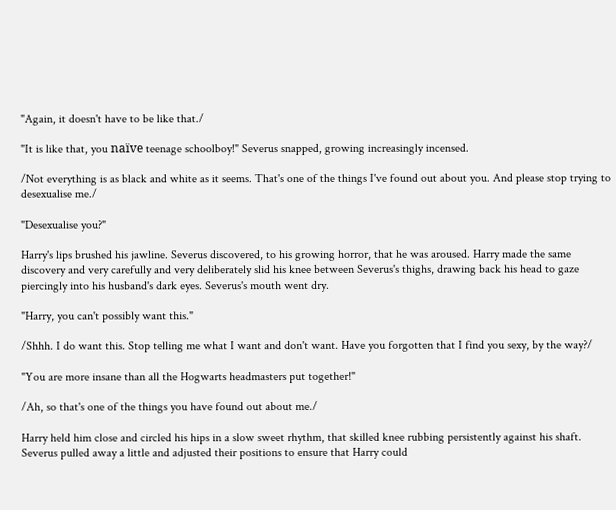"Again, it doesn't have to be like that./

"It is like that, you naïve teenage schoolboy!" Severus snapped, growing increasingly incensed.

/Not everything is as black and white as it seems. That's one of the things I've found out about you. And please stop trying to desexualise me./

"Desexualise you?"

Harry's lips brushed his jawline. Severus discovered, to his growing horror, that he was aroused. Harry made the same discovery and very carefully and very deliberately slid his knee between Severus's thighs, drawing back his head to gaze piercingly into his husband's dark eyes. Severus's mouth went dry.

"Harry, you can't possibly want this."

/Shhh. I do want this. Stop telling me what I want and don't want. Have you forgotten that I find you sexy, by the way?/

"You are more insane than all the Hogwarts headmasters put together!"

/Ah, so that's one of the things you have found out about me./

Harry held him close and circled his hips in a slow sweet rhythm, that skilled knee rubbing persistently against his shaft. Severus pulled away a little and adjusted their positions to ensure that Harry could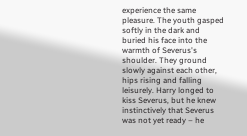experience the same pleasure. The youth gasped softly in the dark and buried his face into the warmth of Severus's shoulder. They ground slowly against each other, hips rising and falling leisurely. Harry longed to kiss Severus, but he knew instinctively that Severus was not yet ready – he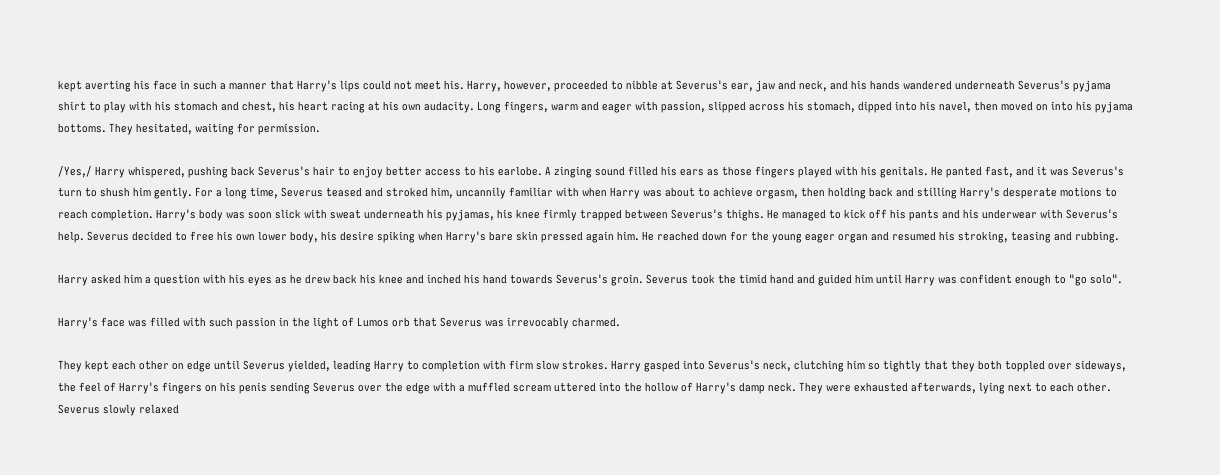kept averting his face in such a manner that Harry's lips could not meet his. Harry, however, proceeded to nibble at Severus's ear, jaw and neck, and his hands wandered underneath Severus's pyjama shirt to play with his stomach and chest, his heart racing at his own audacity. Long fingers, warm and eager with passion, slipped across his stomach, dipped into his navel, then moved on into his pyjama bottoms. They hesitated, waiting for permission.

/Yes,/ Harry whispered, pushing back Severus's hair to enjoy better access to his earlobe. A zinging sound filled his ears as those fingers played with his genitals. He panted fast, and it was Severus's turn to shush him gently. For a long time, Severus teased and stroked him, uncannily familiar with when Harry was about to achieve orgasm, then holding back and stilling Harry's desperate motions to reach completion. Harry's body was soon slick with sweat underneath his pyjamas, his knee firmly trapped between Severus's thighs. He managed to kick off his pants and his underwear with Severus's help. Severus decided to free his own lower body, his desire spiking when Harry's bare skin pressed again him. He reached down for the young eager organ and resumed his stroking, teasing and rubbing.

Harry asked him a question with his eyes as he drew back his knee and inched his hand towards Severus's groin. Severus took the timid hand and guided him until Harry was confident enough to "go solo".

Harry's face was filled with such passion in the light of Lumos orb that Severus was irrevocably charmed.

They kept each other on edge until Severus yielded, leading Harry to completion with firm slow strokes. Harry gasped into Severus's neck, clutching him so tightly that they both toppled over sideways, the feel of Harry's fingers on his penis sending Severus over the edge with a muffled scream uttered into the hollow of Harry's damp neck. They were exhausted afterwards, lying next to each other. Severus slowly relaxed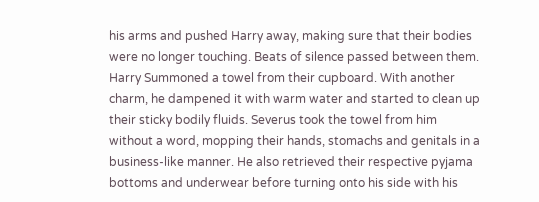his arms and pushed Harry away, making sure that their bodies were no longer touching. Beats of silence passed between them. Harry Summoned a towel from their cupboard. With another charm, he dampened it with warm water and started to clean up their sticky bodily fluids. Severus took the towel from him without a word, mopping their hands, stomachs and genitals in a business-like manner. He also retrieved their respective pyjama bottoms and underwear before turning onto his side with his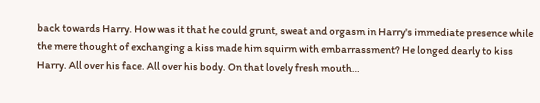back towards Harry. How was it that he could grunt, sweat and orgasm in Harry's immediate presence while the mere thought of exchanging a kiss made him squirm with embarrassment? He longed dearly to kiss Harry. All over his face. All over his body. On that lovely fresh mouth…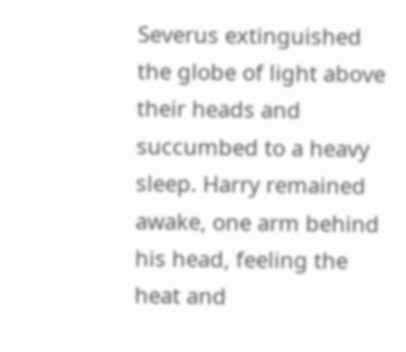Severus extinguished the globe of light above their heads and succumbed to a heavy sleep. Harry remained awake, one arm behind his head, feeling the heat and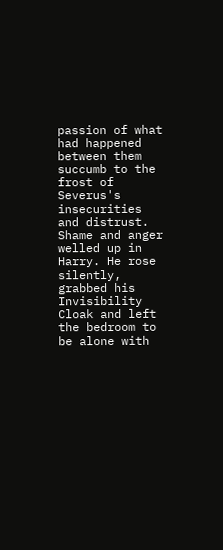passion of what had happened between them succumb to the frost of Severus's insecurities and distrust. Shame and anger welled up in Harry. He rose silently, grabbed his Invisibility Cloak and left the bedroom to be alone with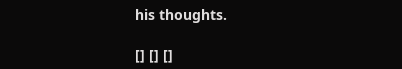his thoughts.

[] [] []